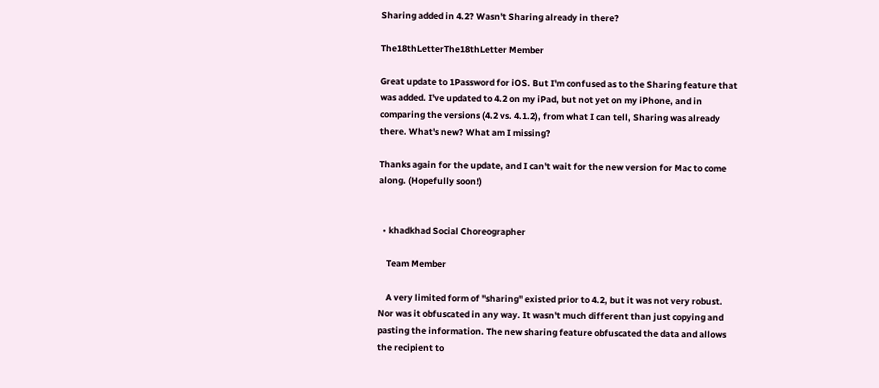Sharing added in 4.2? Wasn't Sharing already in there?

The18thLetterThe18thLetter Member

Great update to 1Password for iOS. But I'm confused as to the Sharing feature that was added. I've updated to 4.2 on my iPad, but not yet on my iPhone, and in comparing the versions (4.2 vs. 4.1.2), from what I can tell, Sharing was already there. What's new? What am I missing?

Thanks again for the update, and I can't wait for the new version for Mac to come along. (Hopefully soon!)


  • khadkhad Social Choreographer

    Team Member

    A very limited form of "sharing" existed prior to 4.2, but it was not very robust. Nor was it obfuscated in any way. It wasn't much different than just copying and pasting the information. The new sharing feature obfuscated the data and allows the recipient to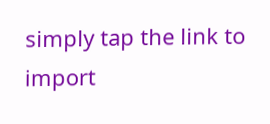simply tap the link to import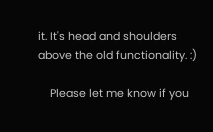it. It's head and shoulders above the old functionality. :)

    Please let me know if you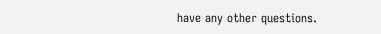have any other questions.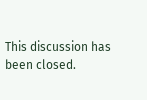This discussion has been closed.